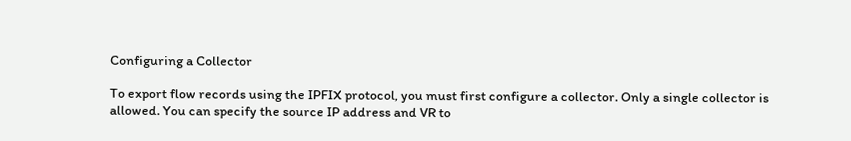Configuring a Collector

To export flow records using the IPFIX protocol, you must first configure a collector. Only a single collector is allowed. You can specify the source IP address and VR to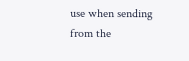use when sending from the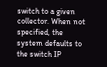switch to a given collector. When not specified, the system defaults to the switch IP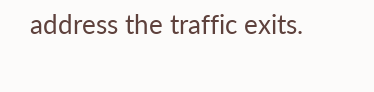address the traffic exits.